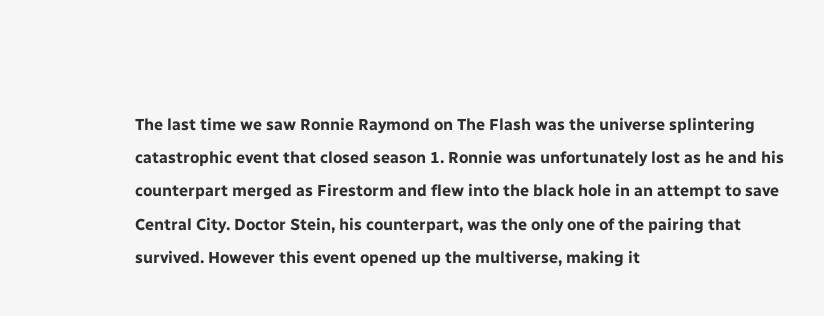The last time we saw Ronnie Raymond on The Flash was the universe splintering catastrophic event that closed season 1. Ronnie was unfortunately lost as he and his counterpart merged as Firestorm and flew into the black hole in an attempt to save Central City. Doctor Stein, his counterpart, was the only one of the pairing that survived. However this event opened up the multiverse, making it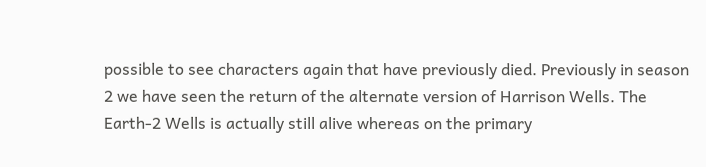possible to see characters again that have previously died. Previously in season 2 we have seen the return of the alternate version of Harrison Wells. The Earth-2 Wells is actually still alive whereas on the primary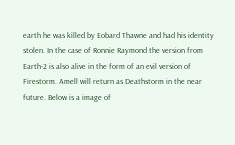earth he was killed by Eobard Thawne and had his identity stolen. In the case of Ronnie Raymond the version from Earth-2 is also alive in the form of an evil version of Firestorm. Amell will return as Deathstorm in the near future. Below is a image of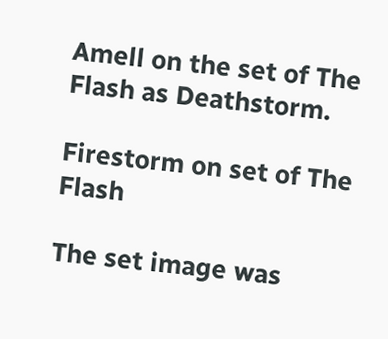Amell on the set of The Flash as Deathstorm.

Firestorm on set of The Flash

The set image was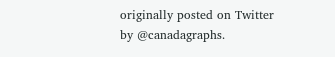originally posted on Twitter by @canadagraphs.